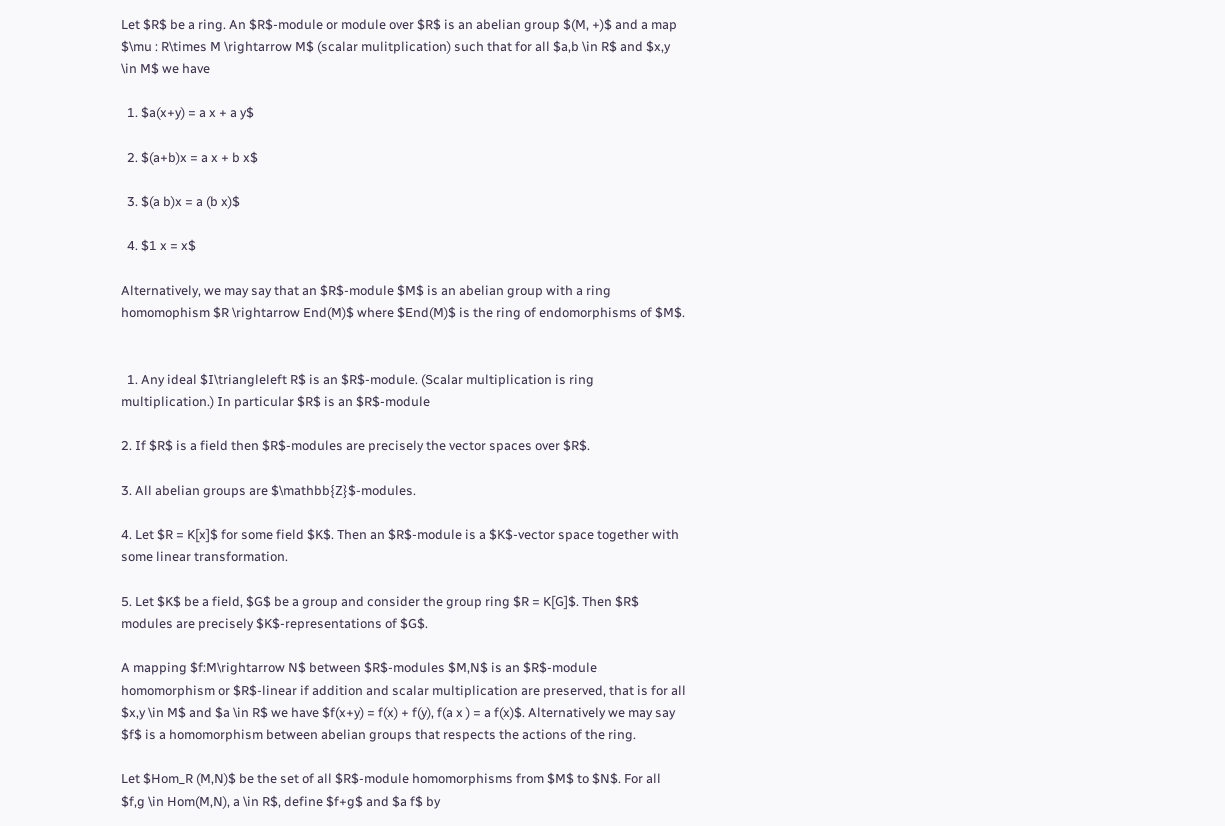Let $R$ be a ring. An $R$-module or module over $R$ is an abelian group $(M, +)$ and a map $\mu : R\times M \rightarrow M$ (scalar mulitplication) such that for all $a,b \in R$ and $x,y \in M$ we have

  1. $a(x+y) = a x + a y$

  2. $(a+b)x = a x + b x$

  3. $(a b)x = a (b x)$

  4. $1 x = x$

Alternatively, we may say that an $R$-module $M$ is an abelian group with a ring homomophism $R \rightarrow End(M)$ where $End(M)$ is the ring of endomorphisms of $M$.


  1. Any ideal $I\triangleleft R$ is an $R$-module. (Scalar multiplication is ring multiplication.) In particular $R$ is an $R$-module

2. If $R$ is a field then $R$-modules are precisely the vector spaces over $R$.

3. All abelian groups are $\mathbb{Z}$-modules.

4. Let $R = K[x]$ for some field $K$. Then an $R$-module is a $K$-vector space together with some linear transformation.

5. Let $K$ be a field, $G$ be a group and consider the group ring $R = K[G]$. Then $R$ modules are precisely $K$-representations of $G$.

A mapping $f:M\rightarrow N$ between $R$-modules $M,N$ is an $R$-module homomorphism or $R$-linear if addition and scalar multiplication are preserved, that is for all $x,y \in M$ and $a \in R$ we have $f(x+y) = f(x) + f(y), f(a x ) = a f(x)$. Alternatively we may say $f$ is a homomorphism between abelian groups that respects the actions of the ring.

Let $Hom_R (M,N)$ be the set of all $R$-module homomorphisms from $M$ to $N$. For all $f,g \in Hom(M,N), a \in R$, define $f+g$ and $a f$ by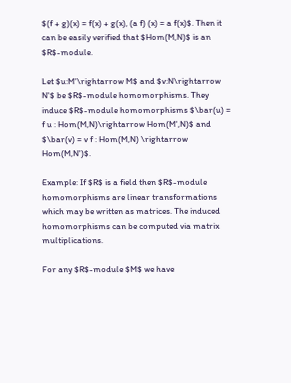$(f + g)(x) = f(x) + g(x), (a f) (x) = a f(x)$. Then it can be easily verified that $Hom(M,N)$ is an $R$-module.

Let $u:M'\rightarrow M$ and $v:N\rightarrow N'$ be $R$-module homomorphisms. They induce $R$-module homomorphisms $\bar(u) = f u : Hom(M,N)\rightarrow Hom(M',N)$ and $\bar(v) = v f : Hom(M,N) \rightarrow Hom(M,N')$.

Example: If $R$ is a field then $R$-module homomorphisms are linear transformations which may be written as matrices. The induced homomorphisms can be computed via matrix multiplications.

For any $R$-module $M$ we have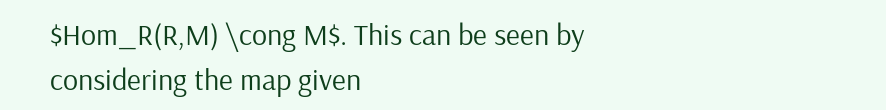$Hom_R(R,M) \cong M$. This can be seen by considering the map given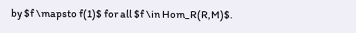by $f \mapsto f(1)$ for all $f \in Hom_R(R,M)$.